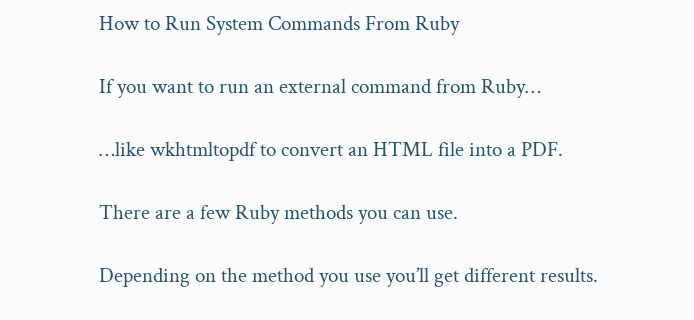How to Run System Commands From Ruby

If you want to run an external command from Ruby…

…like wkhtmltopdf to convert an HTML file into a PDF.

There are a few Ruby methods you can use.

Depending on the method you use you’ll get different results.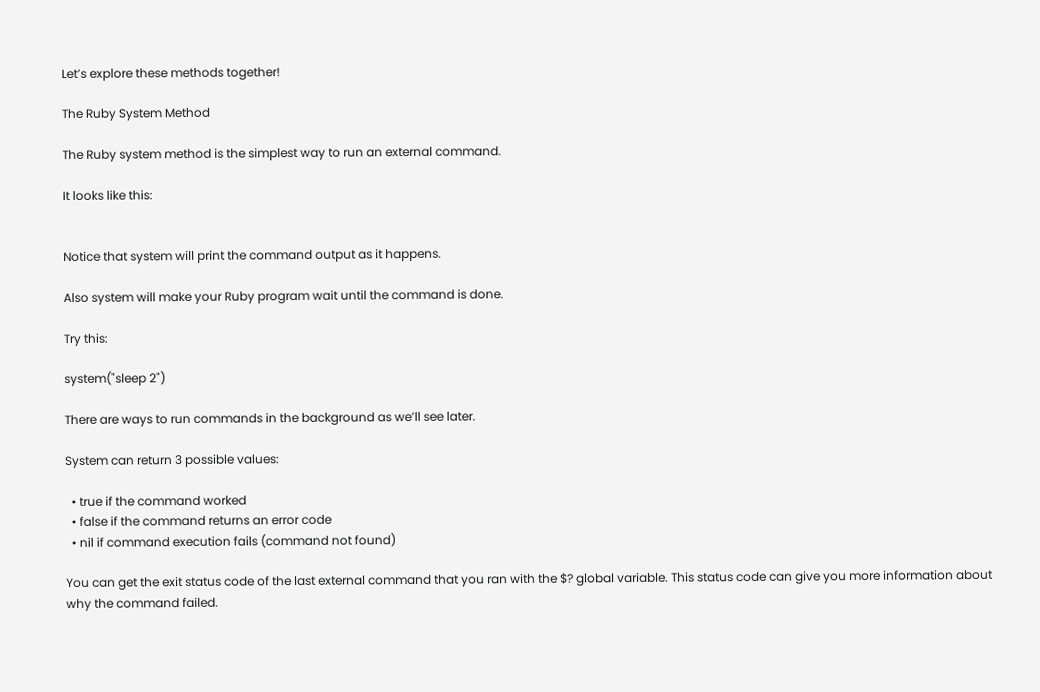Let’s explore these methods together!

The Ruby System Method

The Ruby system method is the simplest way to run an external command.

It looks like this:


Notice that system will print the command output as it happens.

Also system will make your Ruby program wait until the command is done.

Try this:

system("sleep 2")

There are ways to run commands in the background as we’ll see later.

System can return 3 possible values:

  • true if the command worked
  • false if the command returns an error code
  • nil if command execution fails (command not found)

You can get the exit status code of the last external command that you ran with the $? global variable. This status code can give you more information about why the command failed.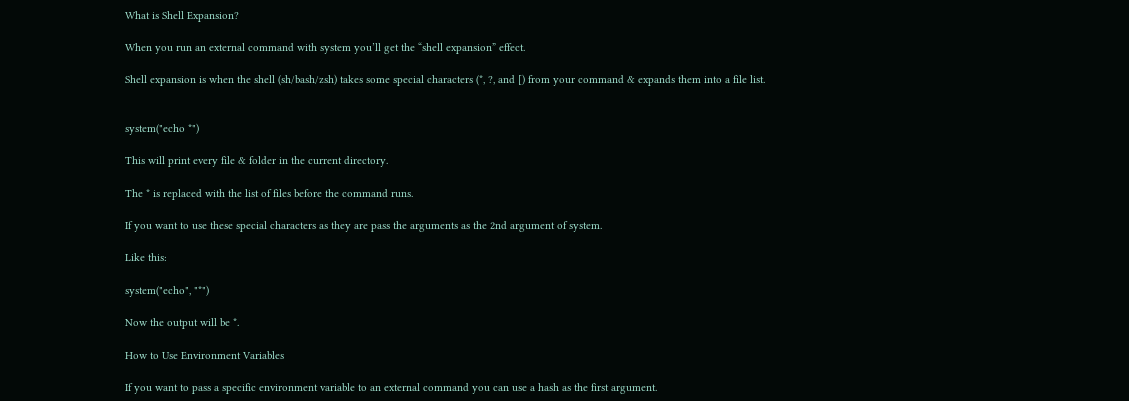What is Shell Expansion?

When you run an external command with system you’ll get the “shell expansion” effect.

Shell expansion is when the shell (sh/bash/zsh) takes some special characters (*, ?, and [) from your command & expands them into a file list.


system("echo *")

This will print every file & folder in the current directory.

The * is replaced with the list of files before the command runs.

If you want to use these special characters as they are pass the arguments as the 2nd argument of system.

Like this:

system("echo", "*")

Now the output will be *.

How to Use Environment Variables

If you want to pass a specific environment variable to an external command you can use a hash as the first argument.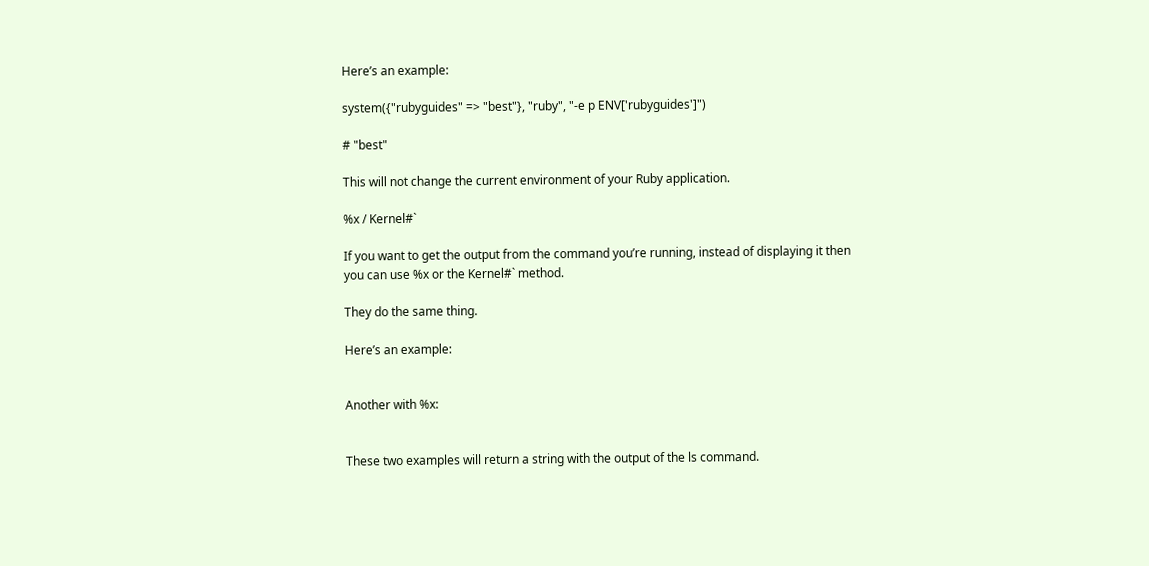Here’s an example:

system({"rubyguides" => "best"}, "ruby", "-e p ENV['rubyguides']")

# "best"

This will not change the current environment of your Ruby application.

%x / Kernel#`

If you want to get the output from the command you’re running, instead of displaying it then you can use %x or the Kernel#` method.

They do the same thing.

Here’s an example:


Another with %x:


These two examples will return a string with the output of the ls command.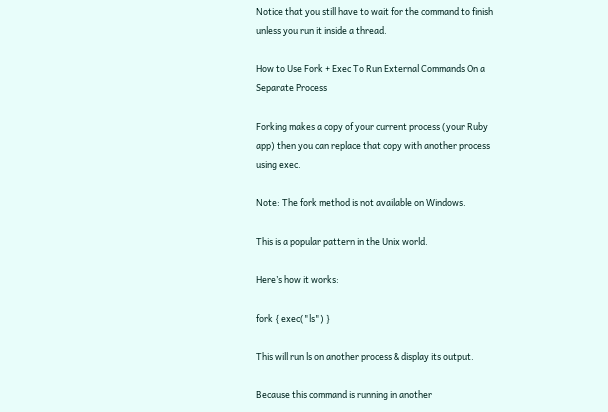Notice that you still have to wait for the command to finish unless you run it inside a thread.

How to Use Fork + Exec To Run External Commands On a Separate Process

Forking makes a copy of your current process (your Ruby app) then you can replace that copy with another process using exec.

Note: The fork method is not available on Windows.

This is a popular pattern in the Unix world.

Here’s how it works:

fork { exec("ls") }

This will run ls on another process & display its output.

Because this command is running in another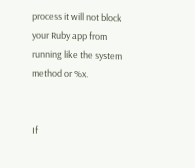process it will not block your Ruby app from running like the system method or %x.


If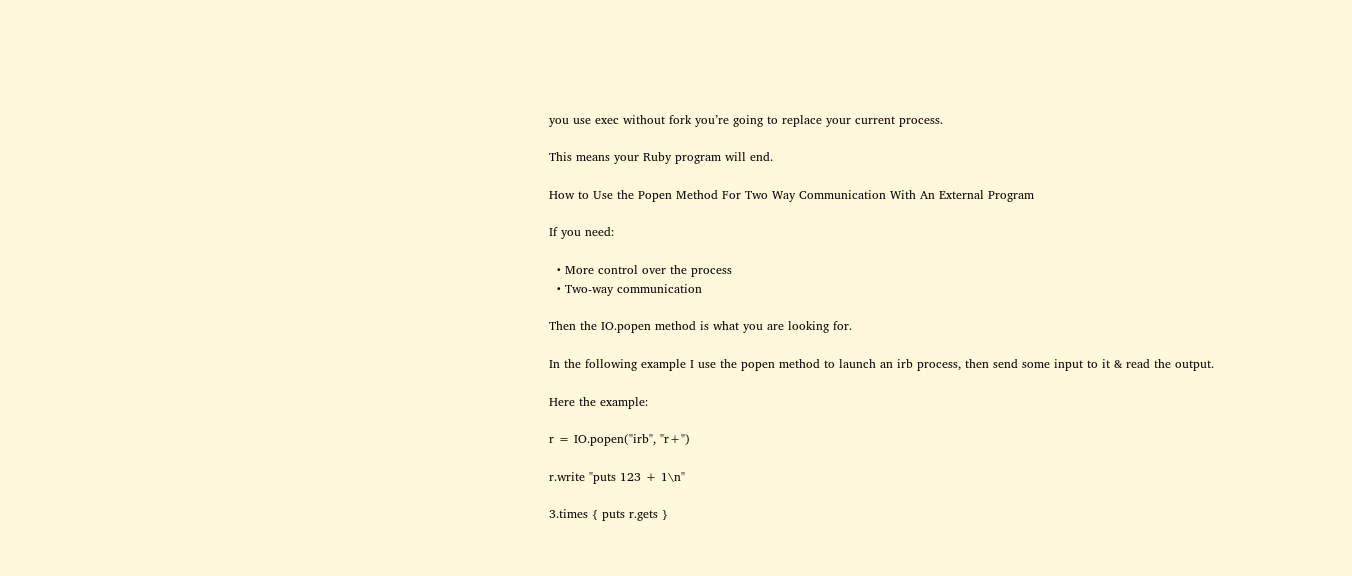you use exec without fork you’re going to replace your current process.

This means your Ruby program will end.

How to Use the Popen Method For Two Way Communication With An External Program

If you need:

  • More control over the process
  • Two-way communication

Then the IO.popen method is what you are looking for.

In the following example I use the popen method to launch an irb process, then send some input to it & read the output.

Here the example:

r = IO.popen("irb", "r+")

r.write "puts 123 + 1\n"

3.times { puts r.gets }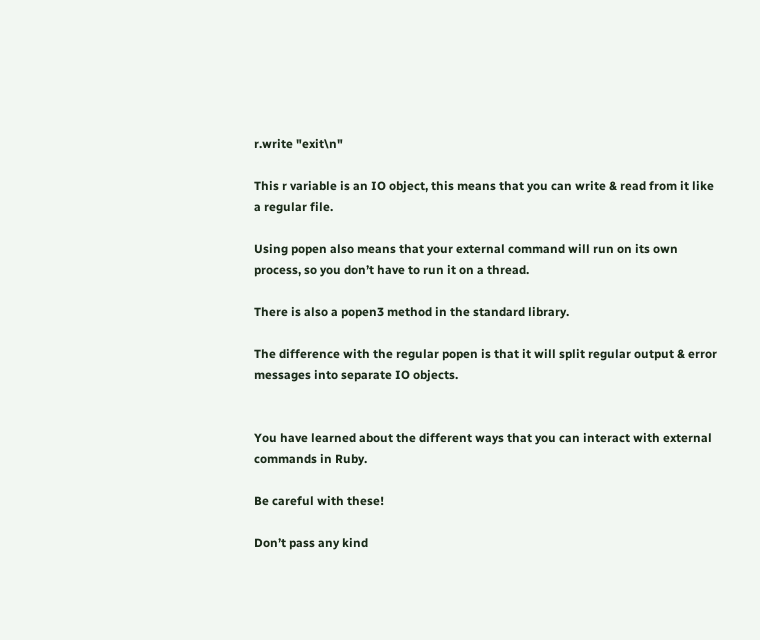r.write "exit\n"

This r variable is an IO object, this means that you can write & read from it like a regular file.

Using popen also means that your external command will run on its own process, so you don’t have to run it on a thread.

There is also a popen3 method in the standard library.

The difference with the regular popen is that it will split regular output & error messages into separate IO objects.


You have learned about the different ways that you can interact with external commands in Ruby.

Be careful with these!

Don’t pass any kind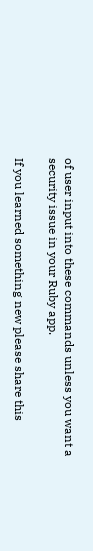of user input into these commands unless you want a security issue in your Ruby app.

If you learned something new please share this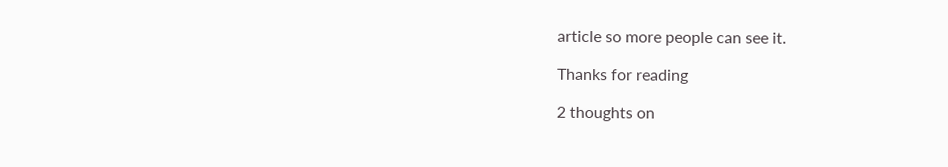article so more people can see it.

Thanks for reading

2 thoughts on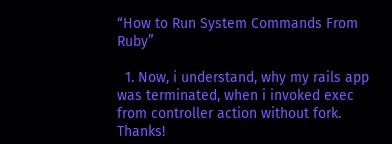“How to Run System Commands From Ruby”

  1. Now, i understand, why my rails app was terminated, when i invoked exec from controller action without fork. Thanks!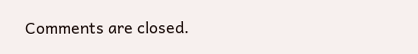Comments are closed.